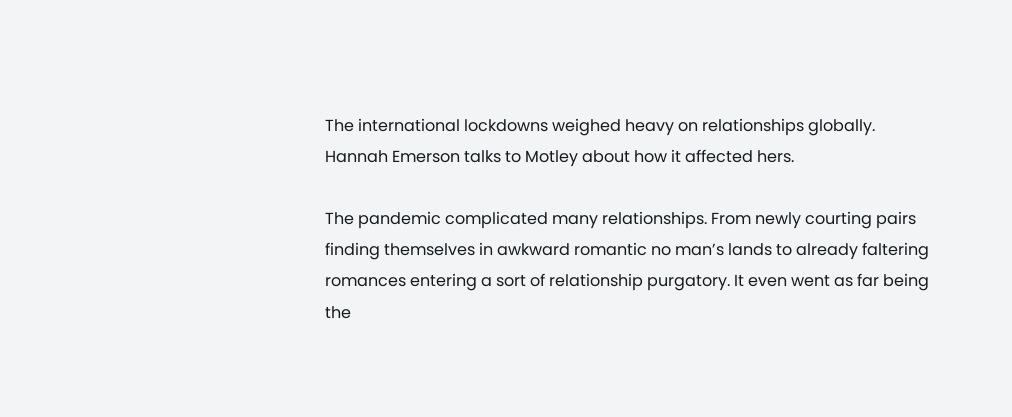The international lockdowns weighed heavy on relationships globally. Hannah Emerson talks to Motley about how it affected hers.

The pandemic complicated many relationships. From newly courting pairs finding themselves in awkward romantic no man’s lands to already faltering romances entering a sort of relationship purgatory. It even went as far being the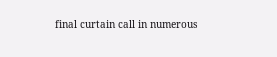final curtain call in numerous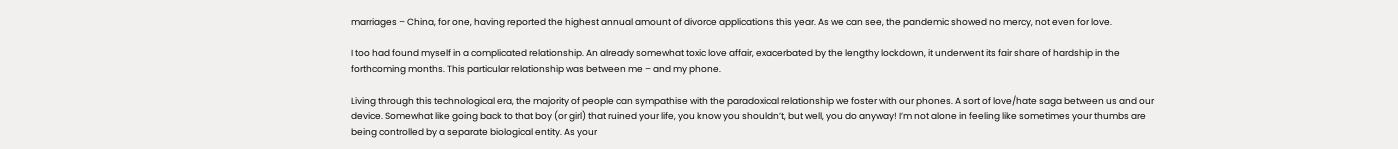marriages – China, for one, having reported the highest annual amount of divorce applications this year. As we can see, the pandemic showed no mercy, not even for love.

I too had found myself in a complicated relationship. An already somewhat toxic love affair, exacerbated by the lengthy lockdown, it underwent its fair share of hardship in the forthcoming months. This particular relationship was between me – and my phone.

Living through this technological era, the majority of people can sympathise with the paradoxical relationship we foster with our phones. A sort of love/hate saga between us and our device. Somewhat like going back to that boy (or girl) that ruined your life, you know you shouldn’t, but well, you do anyway! I’m not alone in feeling like sometimes your thumbs are being controlled by a separate biological entity. As your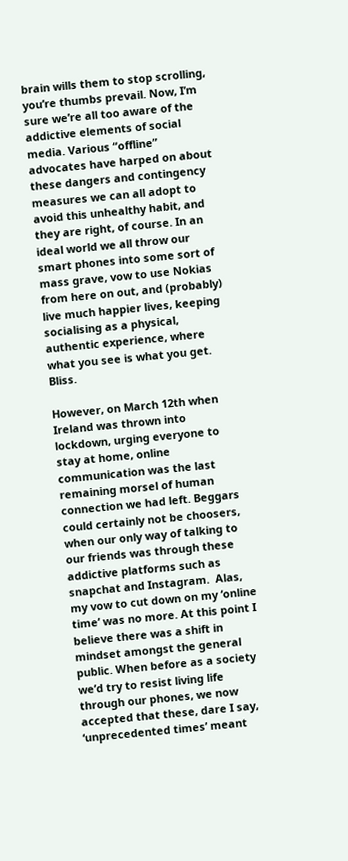brain wills them to stop scrolling, you’re thumbs prevail. Now, I’m sure we’re all too aware of the addictive elements of social media. Various “offline” advocates have harped on about these dangers and contingency measures we can all adopt to avoid this unhealthy habit, and they are right, of course. In an ideal world we all throw our smart phones into some sort of mass grave, vow to use Nokias from here on out, and (probably) live much happier lives, keeping socialising as a physical, authentic experience, where what you see is what you get. Bliss.

However, on March 12th when Ireland was thrown into lockdown, urging everyone to stay at home, online communication was the last remaining morsel of human connection we had left. Beggars could certainly not be choosers, when our only way of talking to our friends was through these addictive platforms such as snapchat and Instagram.  Alas, my vow to cut down on my ‘online time’ was no more. At this point I believe there was a shift in mindset amongst the general public. When before as a society we’d try to resist living life through our phones, we now accepted that these, dare I say, ‘unprecedented times’ meant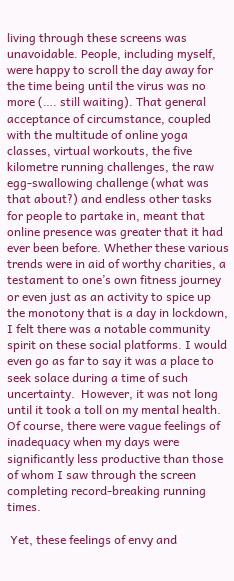living through these screens was unavoidable. People, including myself, were happy to scroll the day away for the time being until the virus was no more (…. still waiting). That general acceptance of circumstance, coupled with the multitude of online yoga classes, virtual workouts, the five kilometre running challenges, the raw egg-swallowing challenge (what was that about?) and endless other tasks for people to partake in, meant that online presence was greater that it had ever been before. Whether these various trends were in aid of worthy charities, a testament to one’s own fitness journey or even just as an activity to spice up the monotony that is a day in lockdown, I felt there was a notable community spirit on these social platforms. I would even go as far to say it was a place to seek solace during a time of such uncertainty.  However, it was not long until it took a toll on my mental health. Of course, there were vague feelings of inadequacy when my days were significantly less productive than those of whom I saw through the screen completing record-breaking running times.

 Yet, these feelings of envy and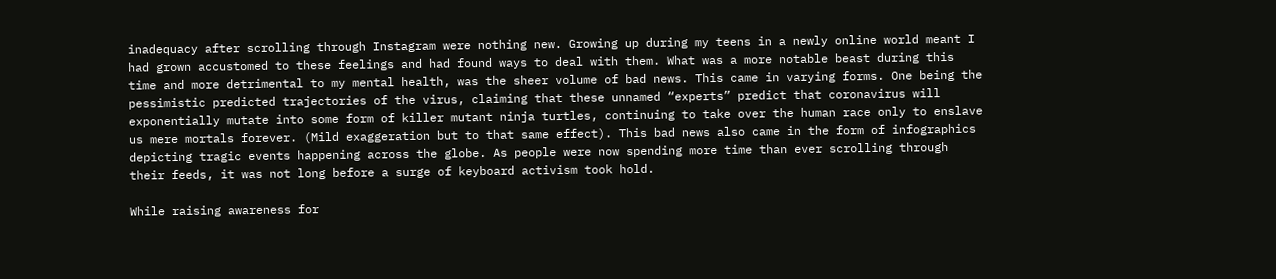inadequacy after scrolling through Instagram were nothing new. Growing up during my teens in a newly online world meant I had grown accustomed to these feelings and had found ways to deal with them. What was a more notable beast during this time and more detrimental to my mental health, was the sheer volume of bad news. This came in varying forms. One being the pessimistic predicted trajectories of the virus, claiming that these unnamed “experts” predict that coronavirus will exponentially mutate into some form of killer mutant ninja turtles, continuing to take over the human race only to enslave us mere mortals forever. (Mild exaggeration but to that same effect). This bad news also came in the form of infographics depicting tragic events happening across the globe. As people were now spending more time than ever scrolling through their feeds, it was not long before a surge of keyboard activism took hold.

While raising awareness for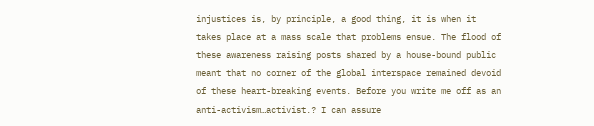injustices is, by principle, a good thing, it is when it takes place at a mass scale that problems ensue. The flood of these awareness raising posts shared by a house-bound public meant that no corner of the global interspace remained devoid of these heart-breaking events. Before you write me off as an anti-activism…activist.? I can assure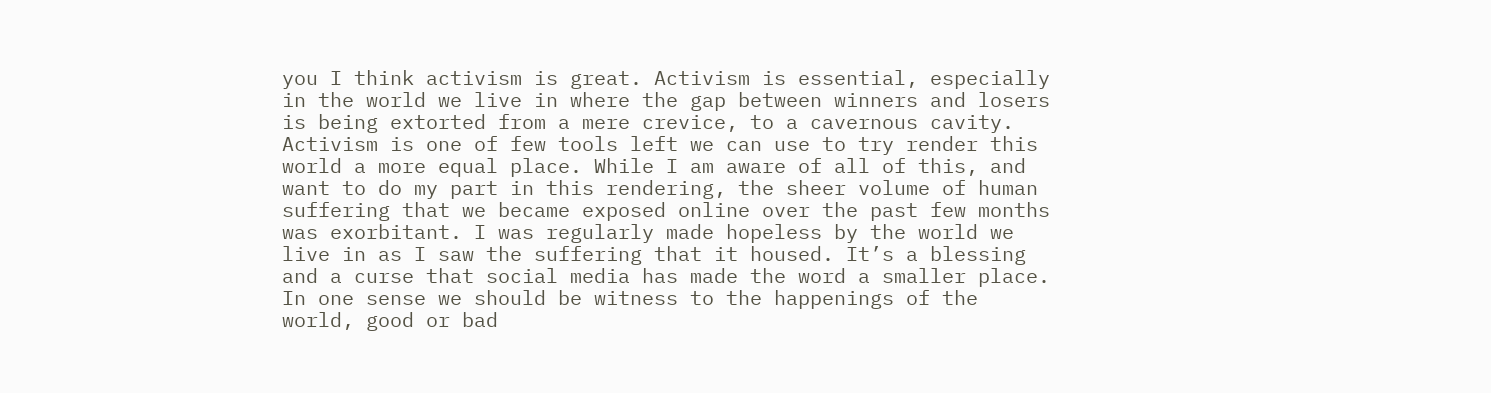you I think activism is great. Activism is essential, especially in the world we live in where the gap between winners and losers is being extorted from a mere crevice, to a cavernous cavity. Activism is one of few tools left we can use to try render this world a more equal place. While I am aware of all of this, and want to do my part in this rendering, the sheer volume of human suffering that we became exposed online over the past few months was exorbitant. I was regularly made hopeless by the world we live in as I saw the suffering that it housed. It’s a blessing and a curse that social media has made the word a smaller place. In one sense we should be witness to the happenings of the world, good or bad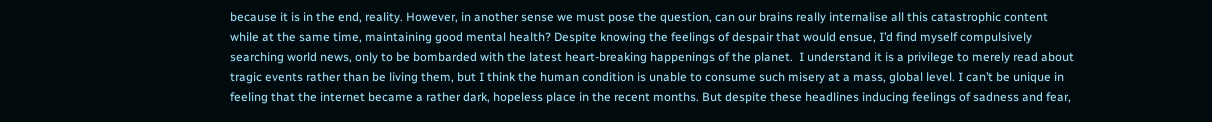because it is in the end, reality. However, in another sense we must pose the question, can our brains really internalise all this catastrophic content while at the same time, maintaining good mental health? Despite knowing the feelings of despair that would ensue, I’d find myself compulsively searching world news, only to be bombarded with the latest heart-breaking happenings of the planet.  I understand it is a privilege to merely read about tragic events rather than be living them, but I think the human condition is unable to consume such misery at a mass, global level. I can’t be unique in feeling that the internet became a rather dark, hopeless place in the recent months. But despite these headlines inducing feelings of sadness and fear,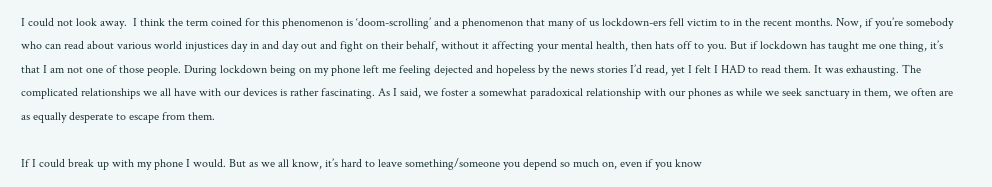I could not look away.  I think the term coined for this phenomenon is ‘doom-scrolling’ and a phenomenon that many of us lockdown-ers fell victim to in the recent months. Now, if you’re somebody who can read about various world injustices day in and day out and fight on their behalf, without it affecting your mental health, then hats off to you. But if lockdown has taught me one thing, it’s that I am not one of those people. During lockdown being on my phone left me feeling dejected and hopeless by the news stories I’d read, yet I felt I HAD to read them. It was exhausting. The complicated relationships we all have with our devices is rather fascinating. As I said, we foster a somewhat paradoxical relationship with our phones as while we seek sanctuary in them, we often are as equally desperate to escape from them.

If I could break up with my phone I would. But as we all know, it’s hard to leave something/someone you depend so much on, even if you know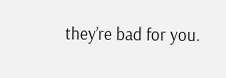they’re bad for you.